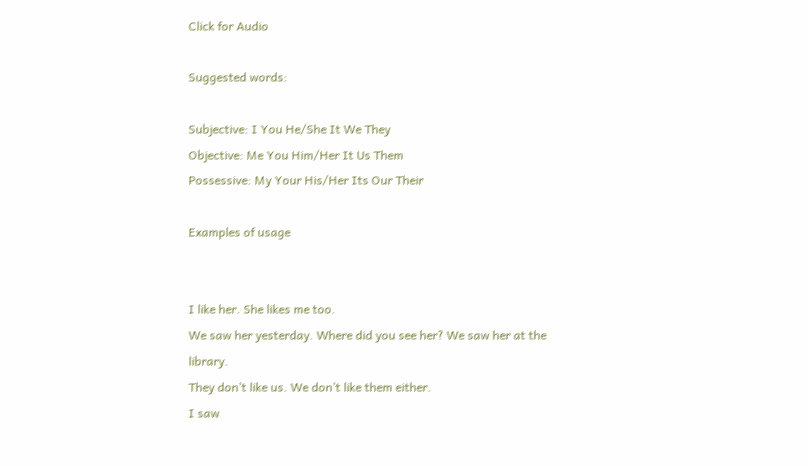Click for Audio

Suggested words:

Subjective: I You He/She It We They
Objective: Me You Him/Her It Us Them
Possessive: My Your His/Her Its Our Their

Examples of usage


I like her. She likes me too.
We saw her yesterday. Where did you see her? We saw her at the library.
They don’t like us. We don’t like them either.
I saw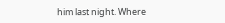him last night. Where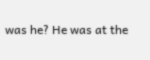was he? He was at the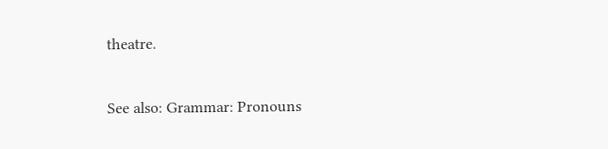theatre.

See also: Grammar: Pronouns